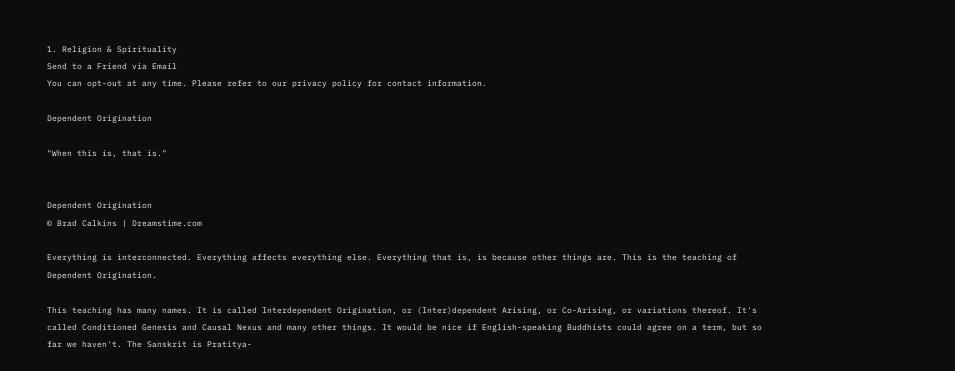1. Religion & Spirituality
Send to a Friend via Email
You can opt-out at any time. Please refer to our privacy policy for contact information.

Dependent Origination

"When this is, that is."


Dependent Origination
© Brad Calkins | Dreamstime.com

Everything is interconnected. Everything affects everything else. Everything that is, is because other things are. This is the teaching of Dependent Origination.

This teaching has many names. It is called Interdependent Origination, or (Inter)dependent Arising, or Co-Arising, or variations thereof. It's called Conditioned Genesis and Causal Nexus and many other things. It would be nice if English-speaking Buddhists could agree on a term, but so far we haven't. The Sanskrit is Pratitya-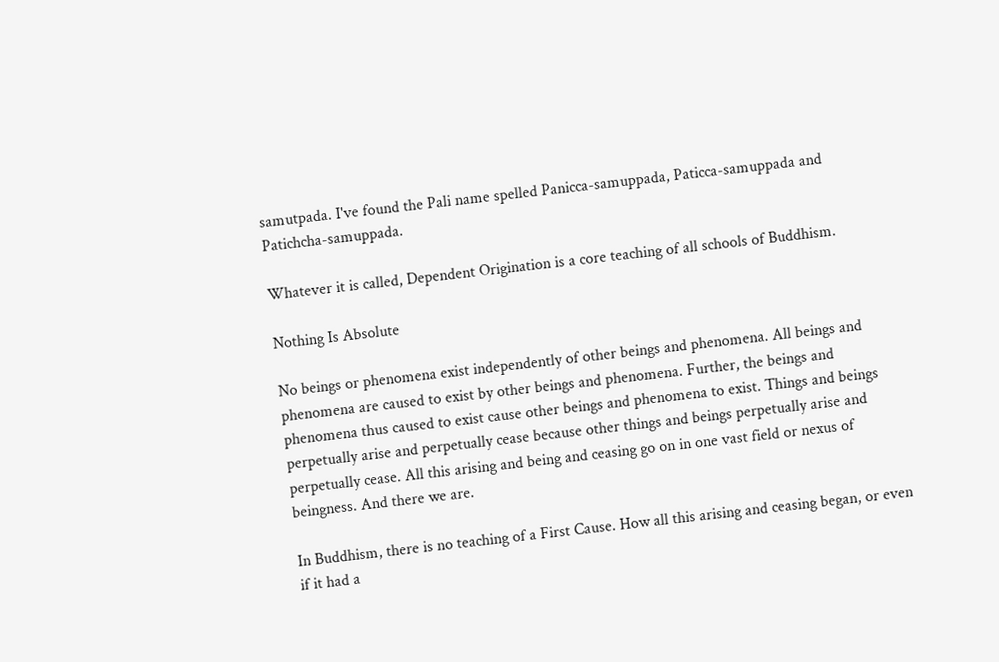samutpada. I've found the Pali name spelled Panicca-samuppada, Paticca-samuppada and Patichcha-samuppada.

Whatever it is called, Dependent Origination is a core teaching of all schools of Buddhism.

Nothing Is Absolute

No beings or phenomena exist independently of other beings and phenomena. All beings and phenomena are caused to exist by other beings and phenomena. Further, the beings and phenomena thus caused to exist cause other beings and phenomena to exist. Things and beings perpetually arise and perpetually cease because other things and beings perpetually arise and perpetually cease. All this arising and being and ceasing go on in one vast field or nexus of beingness. And there we are.

In Buddhism, there is no teaching of a First Cause. How all this arising and ceasing began, or even if it had a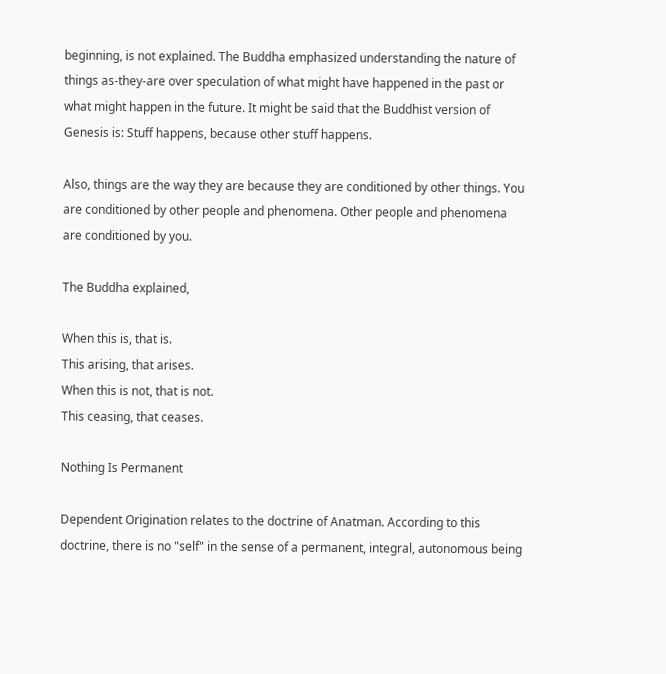beginning, is not explained. The Buddha emphasized understanding the nature of things as-they-are over speculation of what might have happened in the past or what might happen in the future. It might be said that the Buddhist version of Genesis is: Stuff happens, because other stuff happens.

Also, things are the way they are because they are conditioned by other things. You are conditioned by other people and phenomena. Other people and phenomena are conditioned by you.

The Buddha explained,

When this is, that is.
This arising, that arises.
When this is not, that is not.
This ceasing, that ceases.

Nothing Is Permanent

Dependent Origination relates to the doctrine of Anatman. According to this doctrine, there is no "self" in the sense of a permanent, integral, autonomous being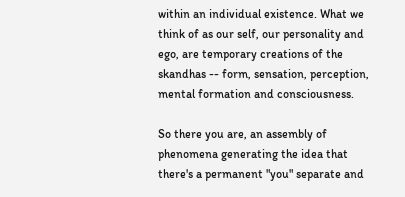within an individual existence. What we think of as our self, our personality and ego, are temporary creations of the skandhas -- form, sensation, perception, mental formation and consciousness.

So there you are, an assembly of phenomena generating the idea that there's a permanent "you" separate and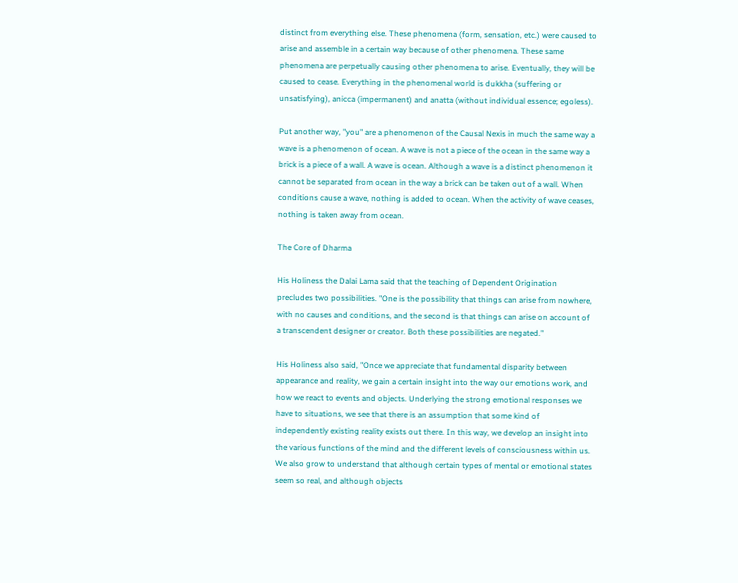distinct from everything else. These phenomena (form, sensation, etc.) were caused to arise and assemble in a certain way because of other phenomena. These same phenomena are perpetually causing other phenomena to arise. Eventually, they will be caused to cease. Everything in the phenomenal world is dukkha (suffering or unsatisfying), anicca (impermanent) and anatta (without individual essence; egoless).

Put another way, "you" are a phenomenon of the Causal Nexis in much the same way a wave is a phenomenon of ocean. A wave is not a piece of the ocean in the same way a brick is a piece of a wall. A wave is ocean. Although a wave is a distinct phenomenon it cannot be separated from ocean in the way a brick can be taken out of a wall. When conditions cause a wave, nothing is added to ocean. When the activity of wave ceases, nothing is taken away from ocean.

The Core of Dharma

His Holiness the Dalai Lama said that the teaching of Dependent Origination precludes two possibilities. "One is the possibility that things can arise from nowhere, with no causes and conditions, and the second is that things can arise on account of a transcendent designer or creator. Both these possibilities are negated."

His Holiness also said, "Once we appreciate that fundamental disparity between appearance and reality, we gain a certain insight into the way our emotions work, and how we react to events and objects. Underlying the strong emotional responses we have to situations, we see that there is an assumption that some kind of independently existing reality exists out there. In this way, we develop an insight into the various functions of the mind and the different levels of consciousness within us. We also grow to understand that although certain types of mental or emotional states seem so real, and although objects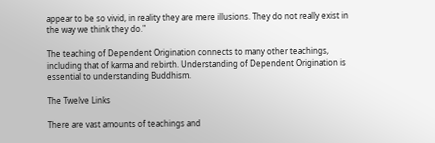appear to be so vivid, in reality they are mere illusions. They do not really exist in the way we think they do."

The teaching of Dependent Origination connects to many other teachings, including that of karma and rebirth. Understanding of Dependent Origination is essential to understanding Buddhism.

The Twelve Links

There are vast amounts of teachings and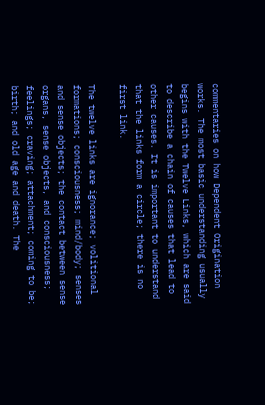commentaries on how Dependent Origination works. The most basic understanding usually begins with the Twelve Links, which are said to describe a chain of causes that lead to other causes. It is important to understand that the links form a circle; there is no first link.

The twelve links are ignorance; volitional formations; consciousness; mind/body; senses and sense objects; the contact between sense organs, sense objects, and consciousness; feelings; craving; attachment; coming to be; birth; and old age and death. The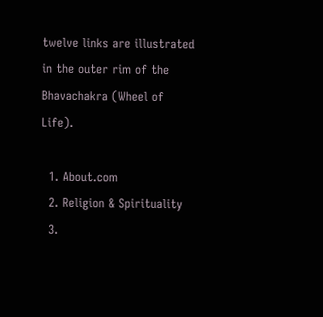twelve links are illustrated in the outer rim of the Bhavachakra (Wheel of Life).

  1. About.com
  2. Religion & Spirituality
  3.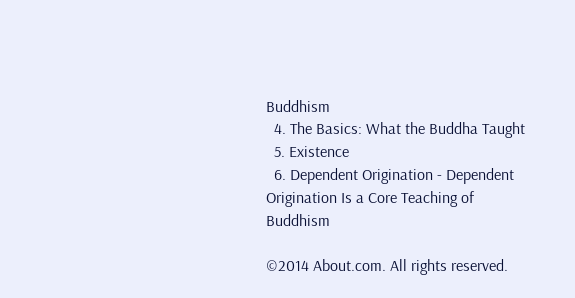Buddhism
  4. The Basics: What the Buddha Taught
  5. Existence
  6. Dependent Origination - Dependent Origination Is a Core Teaching of Buddhism

©2014 About.com. All rights reserved.